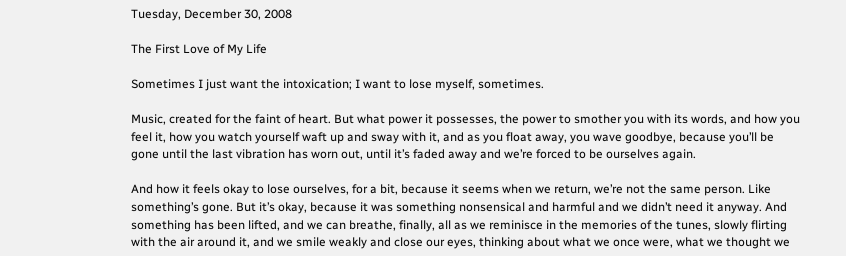Tuesday, December 30, 2008

The First Love of My Life

Sometimes I just want the intoxication; I want to lose myself, sometimes.

Music, created for the faint of heart. But what power it possesses, the power to smother you with its words, and how you feel it, how you watch yourself waft up and sway with it, and as you float away, you wave goodbye, because you’ll be gone until the last vibration has worn out, until it’s faded away and we’re forced to be ourselves again.

And how it feels okay to lose ourselves, for a bit, because it seems when we return, we’re not the same person. Like something’s gone. But it’s okay, because it was something nonsensical and harmful and we didn’t need it anyway. And something has been lifted, and we can breathe, finally, all as we reminisce in the memories of the tunes, slowly flirting with the air around it, and we smile weakly and close our eyes, thinking about what we once were, what we thought we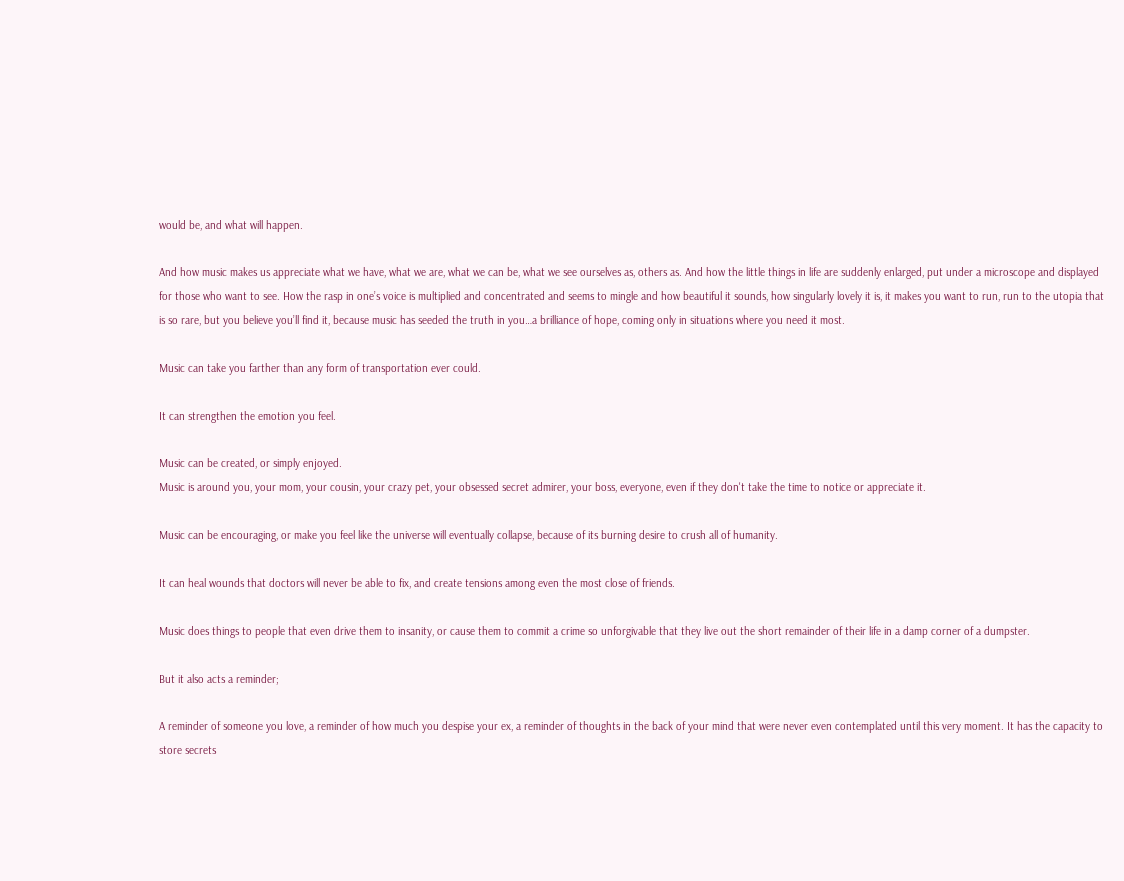would be, and what will happen.

And how music makes us appreciate what we have, what we are, what we can be, what we see ourselves as, others as. And how the little things in life are suddenly enlarged, put under a microscope and displayed for those who want to see. How the rasp in one’s voice is multiplied and concentrated and seems to mingle and how beautiful it sounds, how singularly lovely it is, it makes you want to run, run to the utopia that is so rare, but you believe you’ll find it, because music has seeded the truth in you…a brilliance of hope, coming only in situations where you need it most.

Music can take you farther than any form of transportation ever could.

It can strengthen the emotion you feel.

Music can be created, or simply enjoyed.
Music is around you, your mom, your cousin, your crazy pet, your obsessed secret admirer, your boss, everyone, even if they don't take the time to notice or appreciate it.

Music can be encouraging, or make you feel like the universe will eventually collapse, because of its burning desire to crush all of humanity.

It can heal wounds that doctors will never be able to fix, and create tensions among even the most close of friends.

Music does things to people that even drive them to insanity, or cause them to commit a crime so unforgivable that they live out the short remainder of their life in a damp corner of a dumpster.

But it also acts a reminder;

A reminder of someone you love, a reminder of how much you despise your ex, a reminder of thoughts in the back of your mind that were never even contemplated until this very moment. It has the capacity to store secrets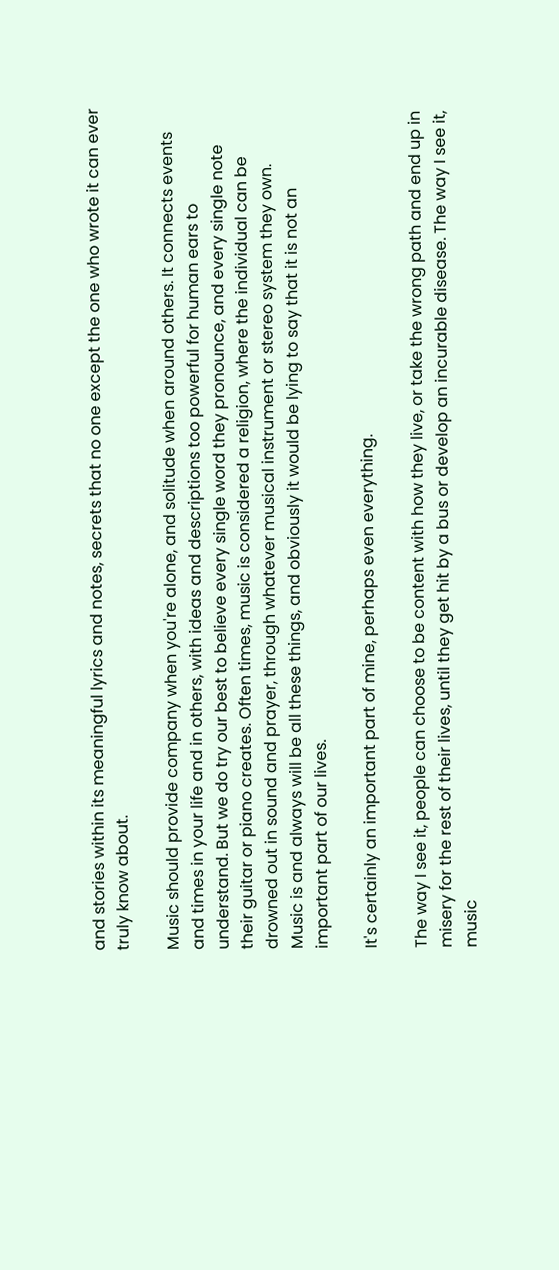and stories within its meaningful lyrics and notes, secrets that no one except the one who wrote it can ever truly know about.

Music should provide company when you're alone, and solitude when around others. It connects events and times in your life and in others, with ideas and descriptions too powerful for human ears to understand. But we do try our best to believe every single word they pronounce, and every single note their guitar or piano creates. Often times, music is considered a religion, where the individual can be drowned out in sound and prayer, through whatever musical instrument or stereo system they own.
Music is and always will be all these things, and obviously it would be lying to say that it is not an important part of our lives.

It's certainly an important part of mine, perhaps even everything.

The way I see it, people can choose to be content with how they live, or take the wrong path and end up in misery for the rest of their lives, until they get hit by a bus or develop an incurable disease. The way I see it, music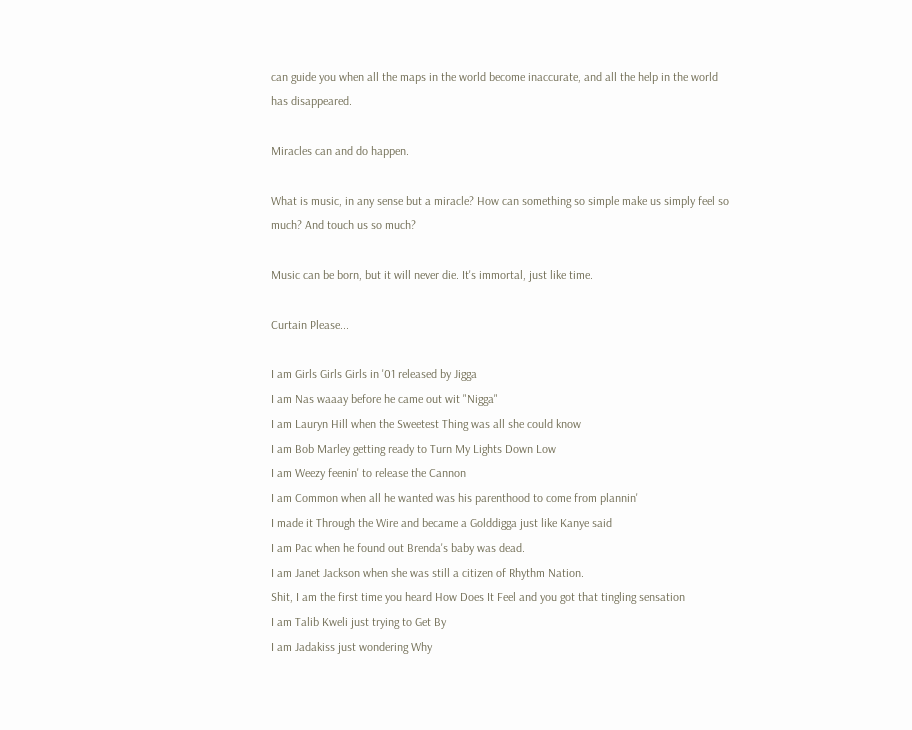can guide you when all the maps in the world become inaccurate, and all the help in the world has disappeared.

Miracles can and do happen.

What is music, in any sense but a miracle? How can something so simple make us simply feel so much? And touch us so much?

Music can be born, but it will never die. It's immortal, just like time.

Curtain Please...

I am Girls Girls Girls in '01 released by Jigga
I am Nas waaay before he came out wit "Nigga"
I am Lauryn Hill when the Sweetest Thing was all she could know
I am Bob Marley getting ready to Turn My Lights Down Low
I am Weezy feenin' to release the Cannon
I am Common when all he wanted was his parenthood to come from plannin'
I made it Through the Wire and became a Golddigga just like Kanye said
I am Pac when he found out Brenda's baby was dead.
I am Janet Jackson when she was still a citizen of Rhythm Nation.
Shit, I am the first time you heard How Does It Feel and you got that tingling sensation
I am Talib Kweli just trying to Get By
I am Jadakiss just wondering Why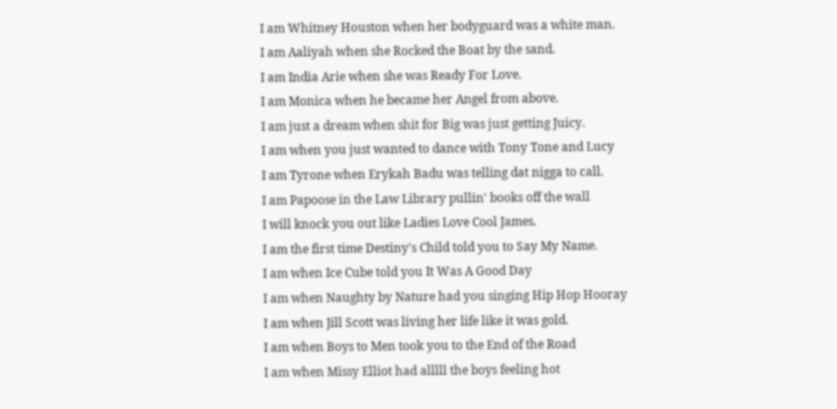I am Whitney Houston when her bodyguard was a white man.
I am Aaliyah when she Rocked the Boat by the sand.
I am India Arie when she was Ready For Love.
I am Monica when he became her Angel from above.
I am just a dream when shit for Big was just getting Juicy.
I am when you just wanted to dance with Tony Tone and Lucy
I am Tyrone when Erykah Badu was telling dat nigga to call.
I am Papoose in the Law Library pullin' books off the wall
I will knock you out like Ladies Love Cool James.
I am the first time Destiny's Child told you to Say My Name.
I am when Ice Cube told you It Was A Good Day
I am when Naughty by Nature had you singing Hip Hop Hooray
I am when Jill Scott was living her life like it was gold.
I am when Boys to Men took you to the End of the Road
I am when Missy Elliot had alllll the boys feeling hot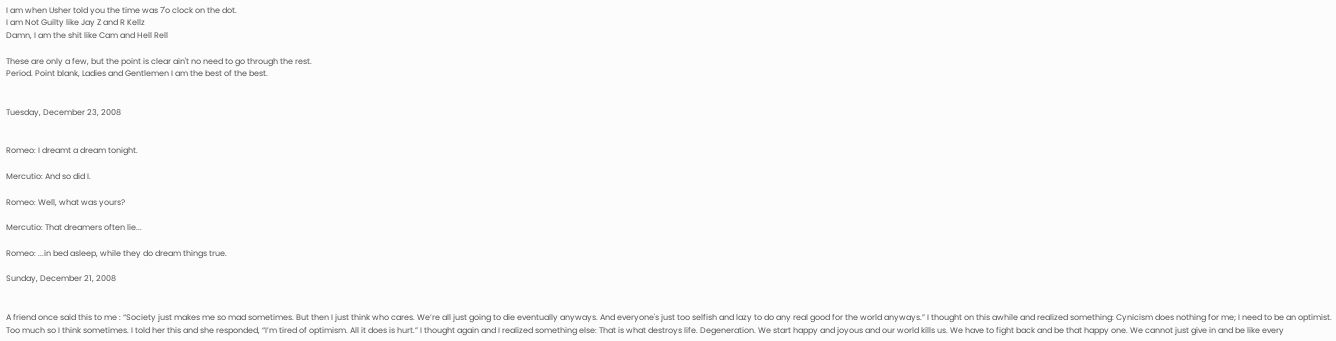I am when Usher told you the time was 7'o clock on the dot.
I am Not Guilty like Jay Z and R Kellz
Damn, I am the shit like Cam and Hell Rell

These are only a few, but the point is clear ain't no need to go through the rest.
Period. Point blank, Ladies and Gentlemen I am the best of the best.


Tuesday, December 23, 2008


Romeo: I dreamt a dream tonight.

Mercutio: And so did I.

Romeo: Well, what was yours?

Mercutio: That dreamers often lie...

Romeo: ...in bed asleep, while they do dream things true.

Sunday, December 21, 2008


A friend once said this to me : “Society just makes me so mad sometimes. But then I just think who cares. We’re all just going to die eventually anyways. And everyone's just too selfish and lazy to do any real good for the world anyways.” I thought on this awhile and realized something: Cynicism does nothing for me; I need to be an optimist. Too much so I think sometimes. I told her this and she responded, “I’m tired of optimism. All it does is hurt.” I thought again and I realized something else: That is what destroys life. Degeneration. We start happy and joyous and our world kills us. We have to fight back and be that happy one. We cannot just give in and be like every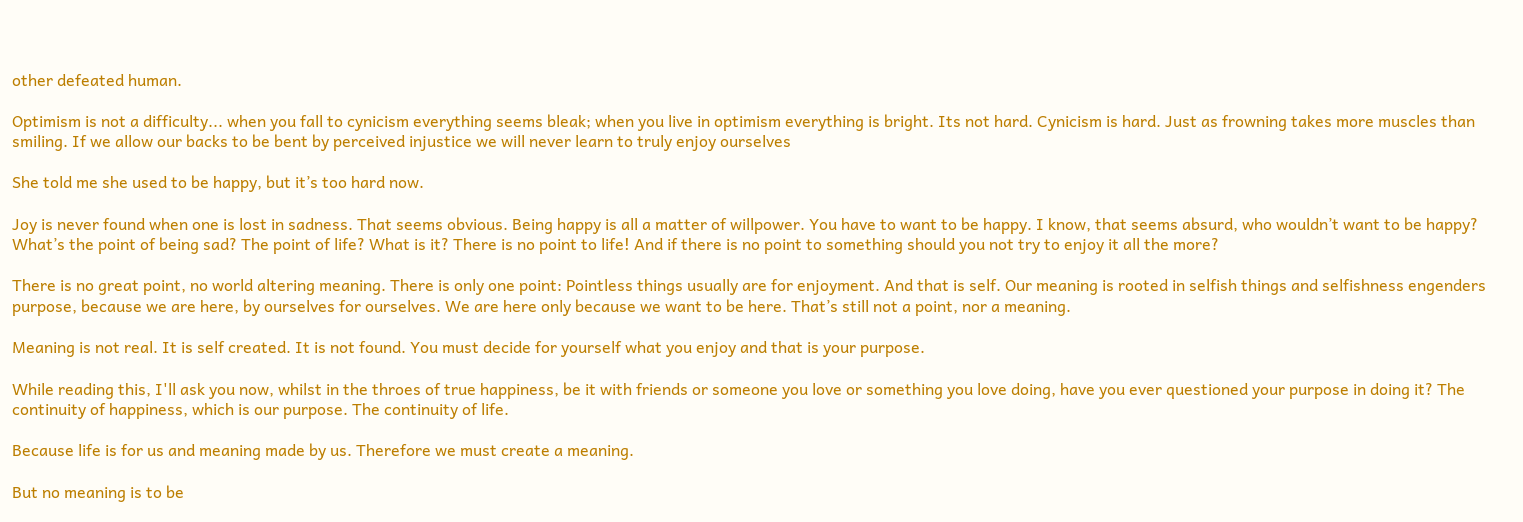other defeated human.

Optimism is not a difficulty... when you fall to cynicism everything seems bleak; when you live in optimism everything is bright. Its not hard. Cynicism is hard. Just as frowning takes more muscles than smiling. If we allow our backs to be bent by perceived injustice we will never learn to truly enjoy ourselves

She told me she used to be happy, but it’s too hard now.

Joy is never found when one is lost in sadness. That seems obvious. Being happy is all a matter of willpower. You have to want to be happy. I know, that seems absurd, who wouldn’t want to be happy? What’s the point of being sad? The point of life? What is it? There is no point to life! And if there is no point to something should you not try to enjoy it all the more?

There is no great point, no world altering meaning. There is only one point: Pointless things usually are for enjoyment. And that is self. Our meaning is rooted in selfish things and selfishness engenders purpose, because we are here, by ourselves for ourselves. We are here only because we want to be here. That’s still not a point, nor a meaning.

Meaning is not real. It is self created. It is not found. You must decide for yourself what you enjoy and that is your purpose.

While reading this, I'll ask you now, whilst in the throes of true happiness, be it with friends or someone you love or something you love doing, have you ever questioned your purpose in doing it? The continuity of happiness, which is our purpose. The continuity of life.

Because life is for us and meaning made by us. Therefore we must create a meaning.

But no meaning is to be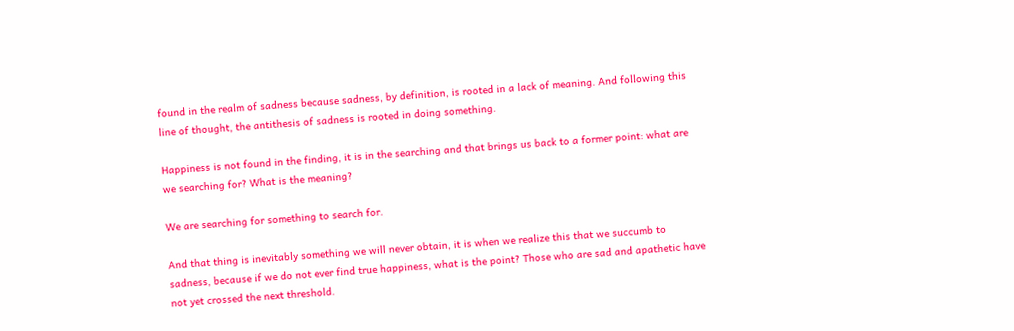found in the realm of sadness because sadness, by definition, is rooted in a lack of meaning. And following this line of thought, the antithesis of sadness is rooted in doing something.

Happiness is not found in the finding, it is in the searching and that brings us back to a former point: what are we searching for? What is the meaning?

We are searching for something to search for.

And that thing is inevitably something we will never obtain, it is when we realize this that we succumb to sadness, because if we do not ever find true happiness, what is the point? Those who are sad and apathetic have not yet crossed the next threshold.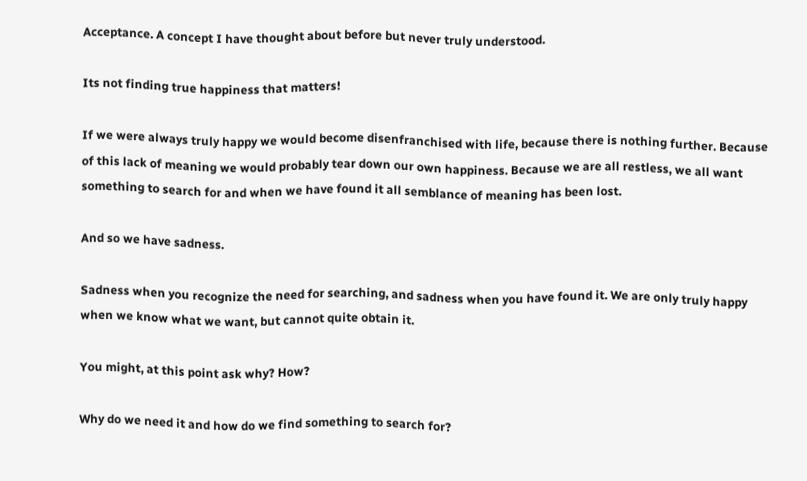Acceptance. A concept I have thought about before but never truly understood.

Its not finding true happiness that matters!

If we were always truly happy we would become disenfranchised with life, because there is nothing further. Because of this lack of meaning we would probably tear down our own happiness. Because we are all restless, we all want something to search for and when we have found it all semblance of meaning has been lost.

And so we have sadness.

Sadness when you recognize the need for searching, and sadness when you have found it. We are only truly happy when we know what we want, but cannot quite obtain it.

You might, at this point ask why? How?

Why do we need it and how do we find something to search for?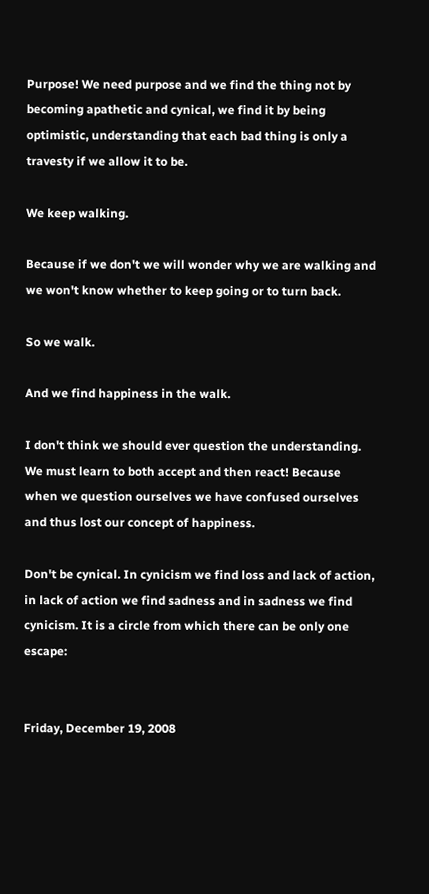Purpose! We need purpose and we find the thing not by becoming apathetic and cynical, we find it by being optimistic, understanding that each bad thing is only a travesty if we allow it to be.

We keep walking.

Because if we don't we will wonder why we are walking and we won't know whether to keep going or to turn back.

So we walk.

And we find happiness in the walk.

I don't think we should ever question the understanding. We must learn to both accept and then react! Because when we question ourselves we have confused ourselves and thus lost our concept of happiness.

Don't be cynical. In cynicism we find loss and lack of action, in lack of action we find sadness and in sadness we find cynicism. It is a circle from which there can be only one escape:


Friday, December 19, 2008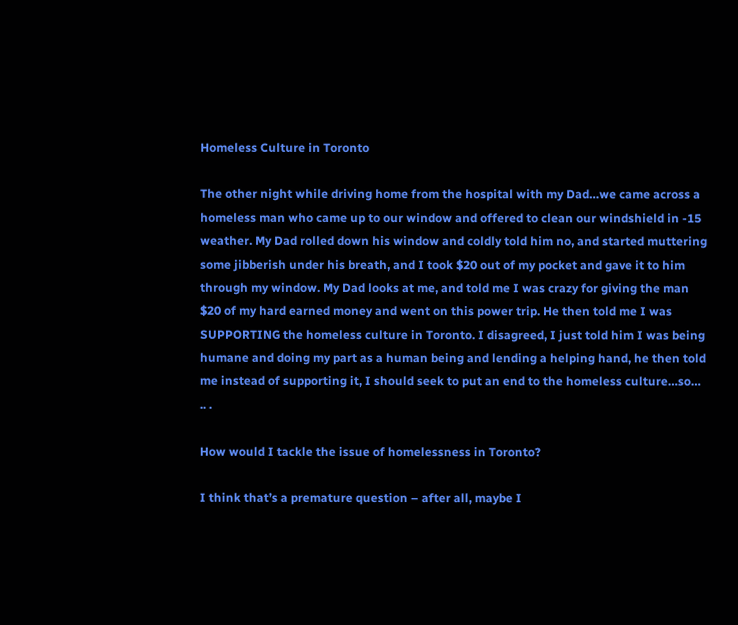Homeless Culture in Toronto

The other night while driving home from the hospital with my Dad…we came across a homeless man who came up to our window and offered to clean our windshield in -15 weather. My Dad rolled down his window and coldly told him no, and started muttering some jibberish under his breath, and I took $20 out of my pocket and gave it to him through my window. My Dad looks at me, and told me I was crazy for giving the man $20 of my hard earned money and went on this power trip. He then told me I was SUPPORTING the homeless culture in Toronto. I disagreed, I just told him I was being humane and doing my part as a human being and lending a helping hand, he then told me instead of supporting it, I should seek to put an end to the homeless culture…so… .. .

How would I tackle the issue of homelessness in Toronto?

I think that’s a premature question – after all, maybe I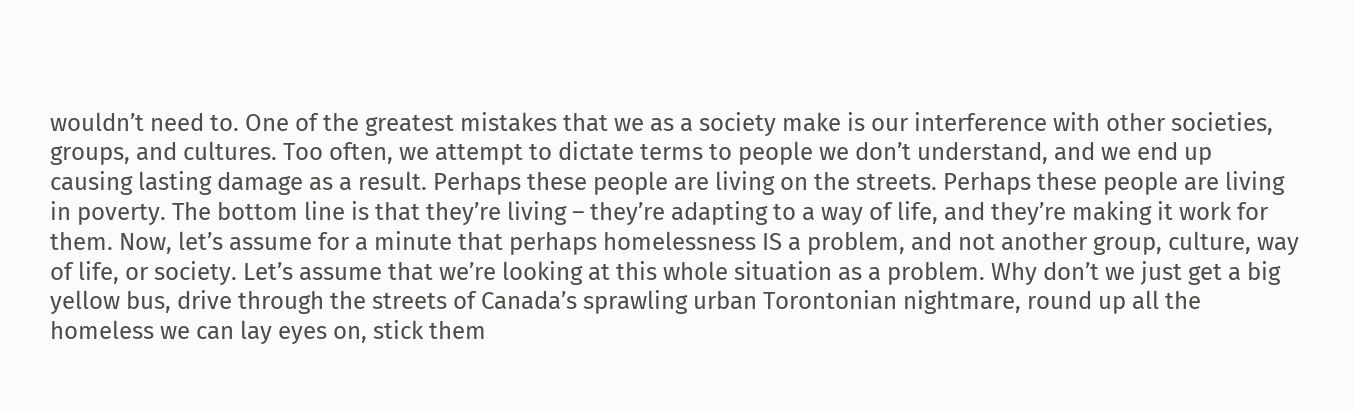wouldn’t need to. One of the greatest mistakes that we as a society make is our interference with other societies, groups, and cultures. Too often, we attempt to dictate terms to people we don’t understand, and we end up causing lasting damage as a result. Perhaps these people are living on the streets. Perhaps these people are living in poverty. The bottom line is that they’re living – they’re adapting to a way of life, and they’re making it work for them. Now, let’s assume for a minute that perhaps homelessness IS a problem, and not another group, culture, way of life, or society. Let’s assume that we’re looking at this whole situation as a problem. Why don’t we just get a big yellow bus, drive through the streets of Canada’s sprawling urban Torontonian nightmare, round up all the homeless we can lay eyes on, stick them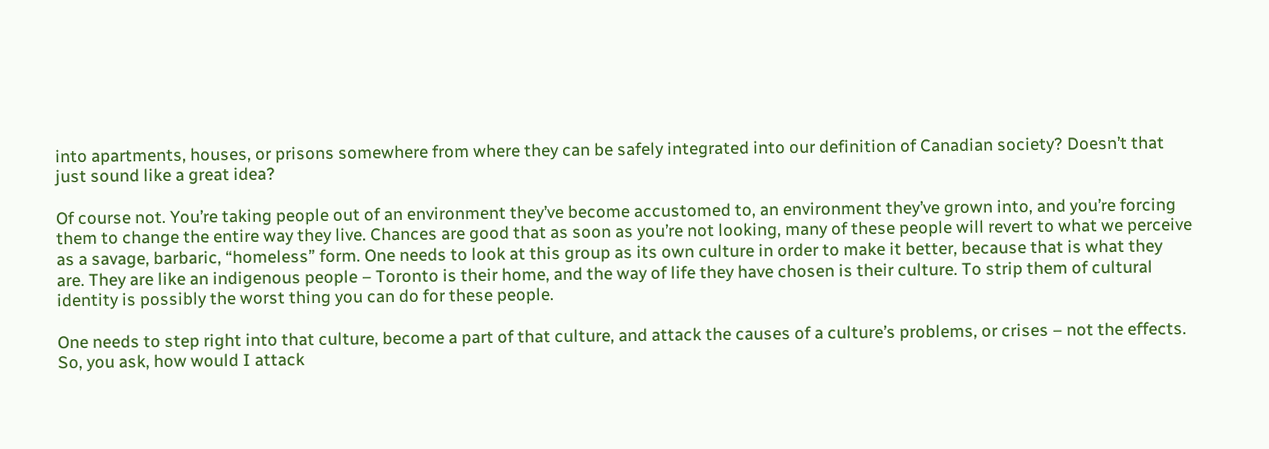into apartments, houses, or prisons somewhere from where they can be safely integrated into our definition of Canadian society? Doesn’t that just sound like a great idea?

Of course not. You’re taking people out of an environment they’ve become accustomed to, an environment they’ve grown into, and you’re forcing them to change the entire way they live. Chances are good that as soon as you’re not looking, many of these people will revert to what we perceive as a savage, barbaric, “homeless” form. One needs to look at this group as its own culture in order to make it better, because that is what they are. They are like an indigenous people – Toronto is their home, and the way of life they have chosen is their culture. To strip them of cultural identity is possibly the worst thing you can do for these people.

One needs to step right into that culture, become a part of that culture, and attack the causes of a culture’s problems, or crises – not the effects. So, you ask, how would I attack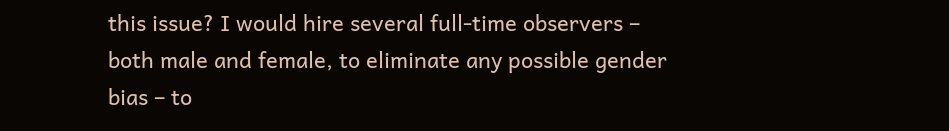this issue? I would hire several full-time observers – both male and female, to eliminate any possible gender bias – to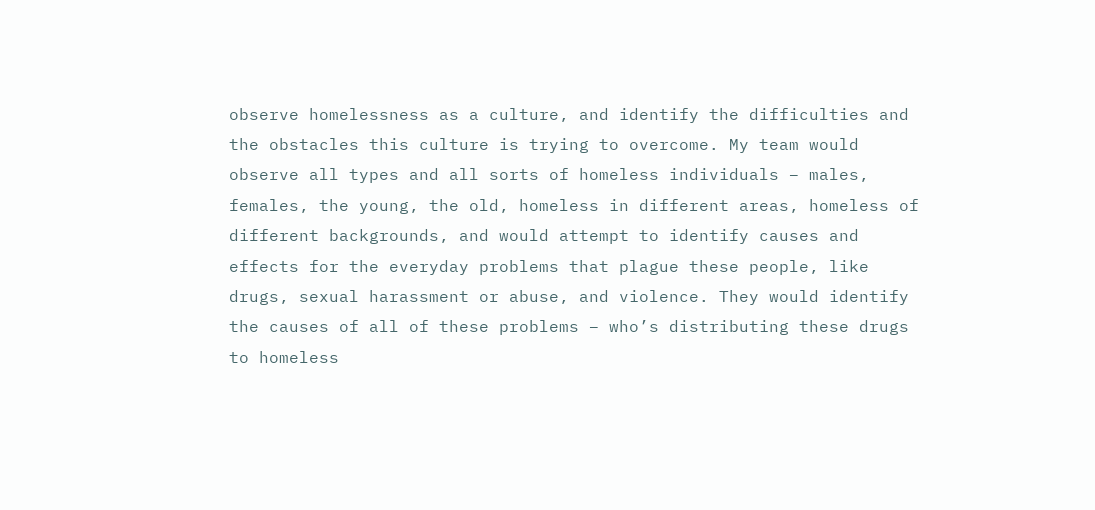observe homelessness as a culture, and identify the difficulties and the obstacles this culture is trying to overcome. My team would observe all types and all sorts of homeless individuals – males, females, the young, the old, homeless in different areas, homeless of different backgrounds, and would attempt to identify causes and effects for the everyday problems that plague these people, like drugs, sexual harassment or abuse, and violence. They would identify the causes of all of these problems – who’s distributing these drugs to homeless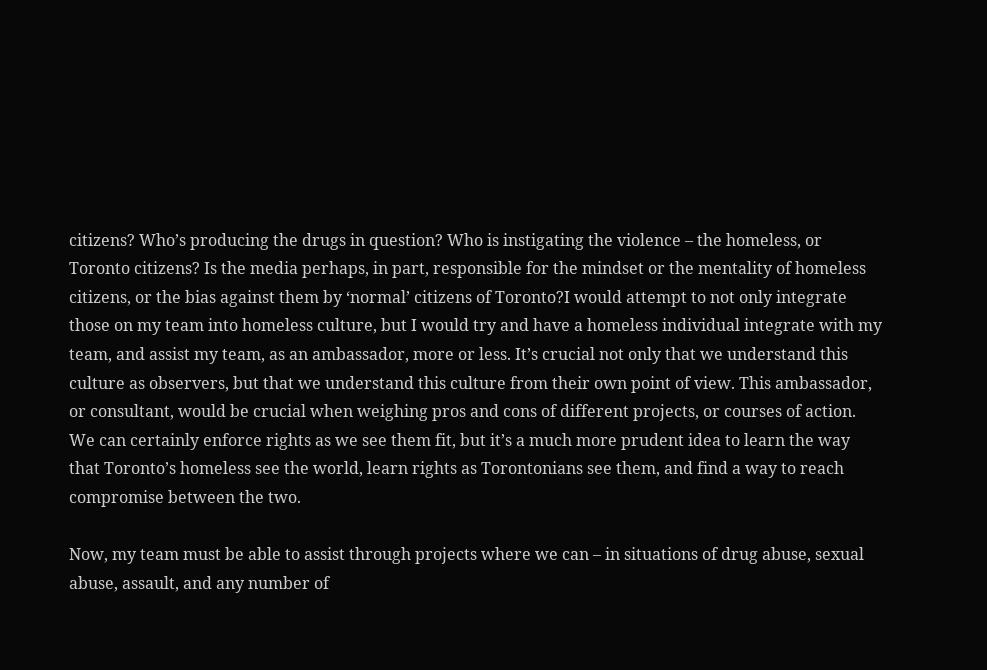citizens? Who’s producing the drugs in question? Who is instigating the violence – the homeless, or Toronto citizens? Is the media perhaps, in part, responsible for the mindset or the mentality of homeless citizens, or the bias against them by ‘normal’ citizens of Toronto?I would attempt to not only integrate those on my team into homeless culture, but I would try and have a homeless individual integrate with my team, and assist my team, as an ambassador, more or less. It’s crucial not only that we understand this culture as observers, but that we understand this culture from their own point of view. This ambassador, or consultant, would be crucial when weighing pros and cons of different projects, or courses of action. We can certainly enforce rights as we see them fit, but it’s a much more prudent idea to learn the way that Toronto’s homeless see the world, learn rights as Torontonians see them, and find a way to reach compromise between the two.

Now, my team must be able to assist through projects where we can – in situations of drug abuse, sexual abuse, assault, and any number of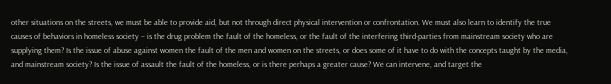other situations on the streets, we must be able to provide aid, but not through direct physical intervention or confrontation. We must also learn to identify the true causes of behaviors in homeless society – is the drug problem the fault of the homeless, or the fault of the interfering third-parties from mainstream society who are supplying them? Is the issue of abuse against women the fault of the men and women on the streets, or does some of it have to do with the concepts taught by the media, and mainstream society? Is the issue of assault the fault of the homeless, or is there perhaps a greater cause? We can intervene, and target the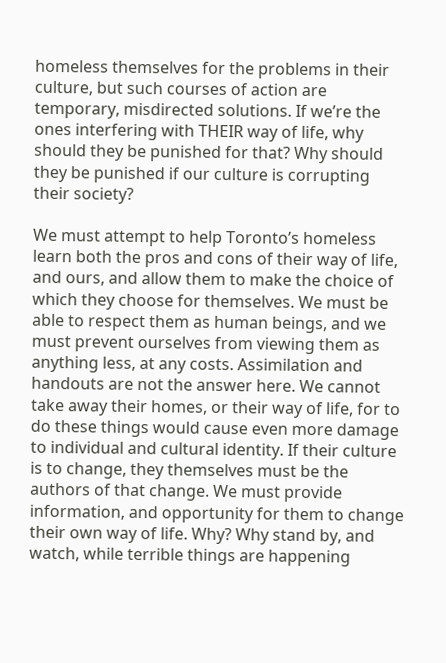homeless themselves for the problems in their culture, but such courses of action are temporary, misdirected solutions. If we’re the ones interfering with THEIR way of life, why should they be punished for that? Why should they be punished if our culture is corrupting their society?

We must attempt to help Toronto’s homeless learn both the pros and cons of their way of life, and ours, and allow them to make the choice of which they choose for themselves. We must be able to respect them as human beings, and we must prevent ourselves from viewing them as anything less, at any costs. Assimilation and handouts are not the answer here. We cannot take away their homes, or their way of life, for to do these things would cause even more damage to individual and cultural identity. If their culture is to change, they themselves must be the authors of that change. We must provide information, and opportunity for them to change their own way of life. Why? Why stand by, and watch, while terrible things are happening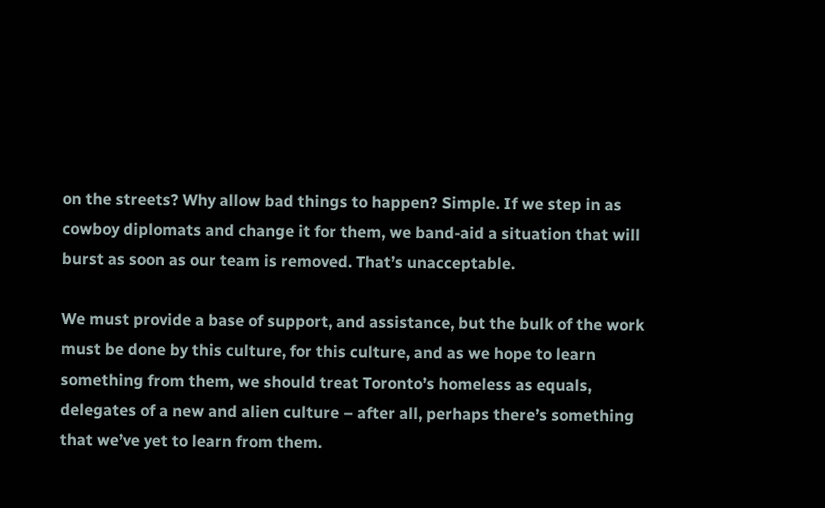on the streets? Why allow bad things to happen? Simple. If we step in as cowboy diplomats and change it for them, we band-aid a situation that will burst as soon as our team is removed. That’s unacceptable.

We must provide a base of support, and assistance, but the bulk of the work must be done by this culture, for this culture, and as we hope to learn something from them, we should treat Toronto’s homeless as equals, delegates of a new and alien culture – after all, perhaps there’s something that we’ve yet to learn from them.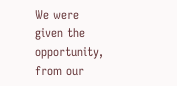We were given the opportunity, from our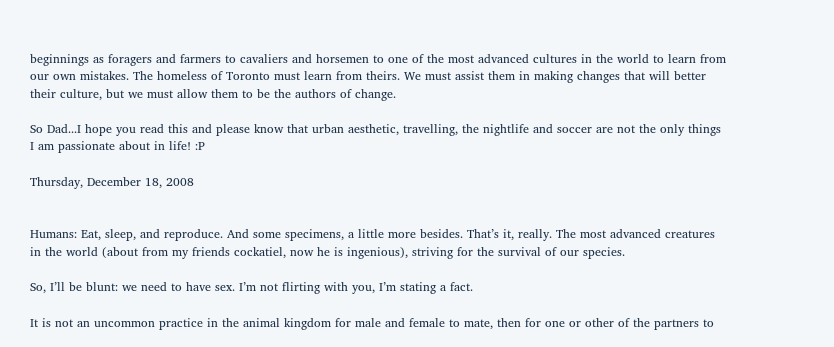beginnings as foragers and farmers to cavaliers and horsemen to one of the most advanced cultures in the world to learn from our own mistakes. The homeless of Toronto must learn from theirs. We must assist them in making changes that will better their culture, but we must allow them to be the authors of change.

So Dad...I hope you read this and please know that urban aesthetic, travelling, the nightlife and soccer are not the only things I am passionate about in life! :P

Thursday, December 18, 2008


Humans: Eat, sleep, and reproduce. And some specimens, a little more besides. That’s it, really. The most advanced creatures in the world (about from my friends cockatiel, now he is ingenious), striving for the survival of our species.

So, I’ll be blunt: we need to have sex. I’m not flirting with you, I’m stating a fact.

It is not an uncommon practice in the animal kingdom for male and female to mate, then for one or other of the partners to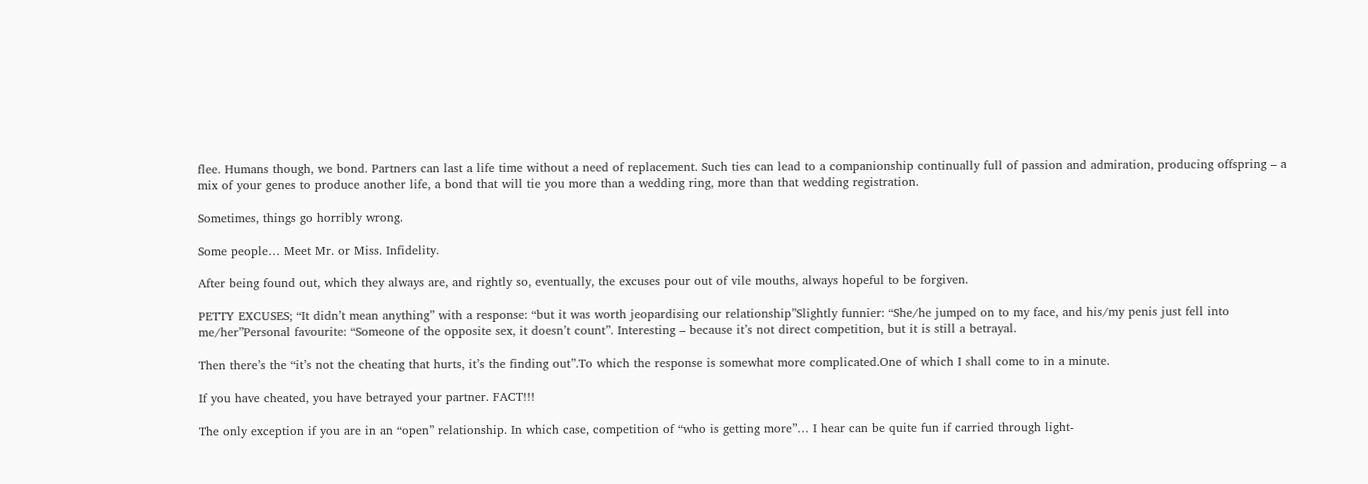flee. Humans though, we bond. Partners can last a life time without a need of replacement. Such ties can lead to a companionship continually full of passion and admiration, producing offspring – a mix of your genes to produce another life, a bond that will tie you more than a wedding ring, more than that wedding registration.

Sometimes, things go horribly wrong.

Some people… Meet Mr. or Miss. Infidelity.

After being found out, which they always are, and rightly so, eventually, the excuses pour out of vile mouths, always hopeful to be forgiven.

PETTY EXCUSES; “It didn’t mean anything” with a response: “but it was worth jeopardising our relationship”Slightly funnier: “She/he jumped on to my face, and his/my penis just fell into me/her”Personal favourite: “Someone of the opposite sex, it doesn’t count”. Interesting – because it’s not direct competition, but it is still a betrayal.

Then there’s the “it’s not the cheating that hurts, it’s the finding out”.To which the response is somewhat more complicated.One of which I shall come to in a minute.

If you have cheated, you have betrayed your partner. FACT!!!

The only exception if you are in an “open” relationship. In which case, competition of “who is getting more”… I hear can be quite fun if carried through light-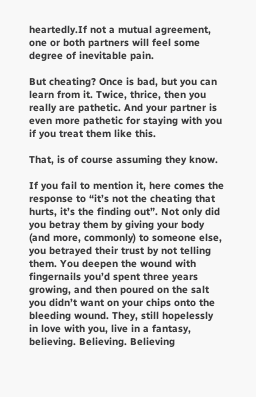heartedly.If not a mutual agreement, one or both partners will feel some degree of inevitable pain.

But cheating? Once is bad, but you can learn from it. Twice, thrice, then you really are pathetic. And your partner is even more pathetic for staying with you if you treat them like this.

That, is of course assuming they know.

If you fail to mention it, here comes the response to “it’s not the cheating that hurts, it’s the finding out”. Not only did you betray them by giving your body (and more, commonly) to someone else, you betrayed their trust by not telling them. You deepen the wound with fingernails you’d spent three years growing, and then poured on the salt you didn’t want on your chips onto the bleeding wound. They, still hopelessly in love with you, live in a fantasy, believing. Believing. Believing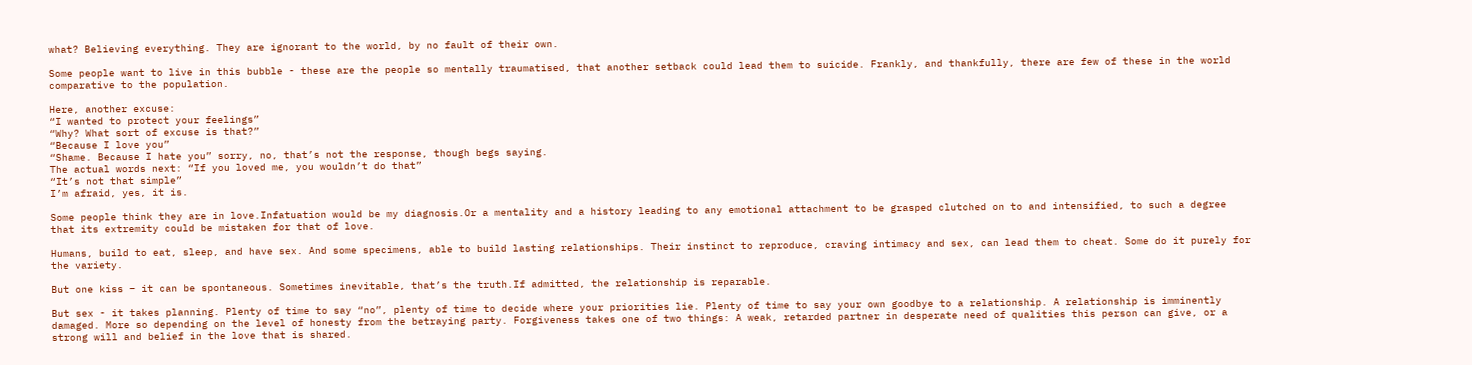what? Believing everything. They are ignorant to the world, by no fault of their own.

Some people want to live in this bubble - these are the people so mentally traumatised, that another setback could lead them to suicide. Frankly, and thankfully, there are few of these in the world comparative to the population.

Here, another excuse:
“I wanted to protect your feelings”
“Why? What sort of excuse is that?”
“Because I love you”
“Shame. Because I hate you” sorry, no, that’s not the response, though begs saying.
The actual words next: “If you loved me, you wouldn’t do that”
“It’s not that simple”
I’m afraid, yes, it is.

Some people think they are in love.Infatuation would be my diagnosis.Or a mentality and a history leading to any emotional attachment to be grasped clutched on to and intensified, to such a degree that its extremity could be mistaken for that of love.

Humans, build to eat, sleep, and have sex. And some specimens, able to build lasting relationships. Their instinct to reproduce, craving intimacy and sex, can lead them to cheat. Some do it purely for the variety.

But one kiss – it can be spontaneous. Sometimes inevitable, that’s the truth.If admitted, the relationship is reparable.

But sex - it takes planning. Plenty of time to say “no”, plenty of time to decide where your priorities lie. Plenty of time to say your own goodbye to a relationship. A relationship is imminently damaged. More so depending on the level of honesty from the betraying party. Forgiveness takes one of two things: A weak, retarded partner in desperate need of qualities this person can give, or a strong will and belief in the love that is shared.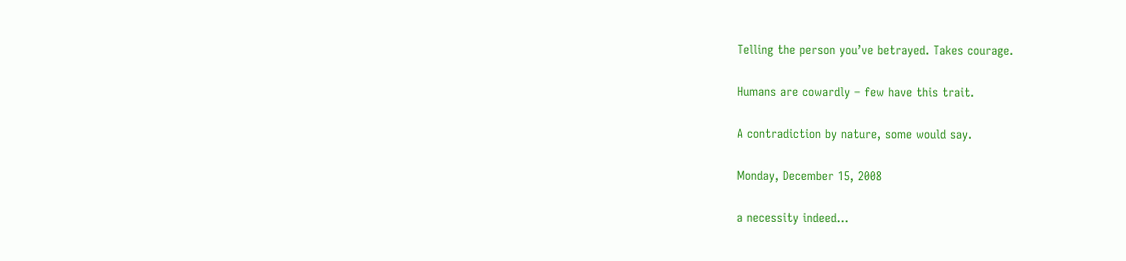Telling the person you’ve betrayed. Takes courage.

Humans are cowardly – few have this trait.

A contradiction by nature, some would say.

Monday, December 15, 2008

a necessity indeed...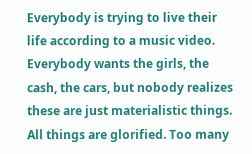Everybody is trying to live their life according to a music video. Everybody wants the girls, the cash, the cars, but nobody realizes these are just materialistic things. All things are glorified. Too many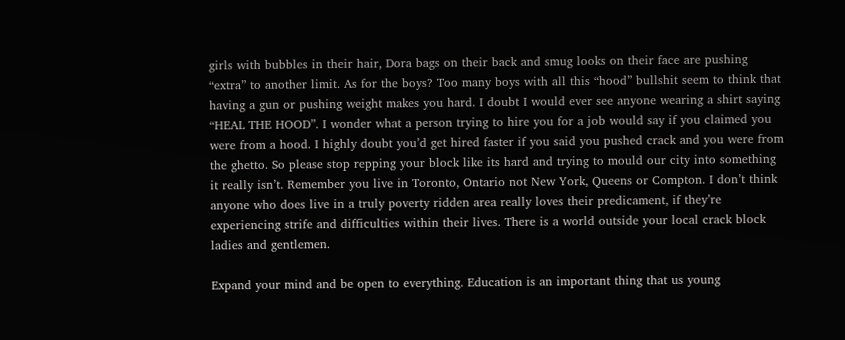girls with bubbles in their hair, Dora bags on their back and smug looks on their face are pushing “extra” to another limit. As for the boys? Too many boys with all this “hood” bullshit seem to think that having a gun or pushing weight makes you hard. I doubt I would ever see anyone wearing a shirt saying “HEAL THE HOOD”. I wonder what a person trying to hire you for a job would say if you claimed you were from a hood. I highly doubt you’d get hired faster if you said you pushed crack and you were from the ghetto. So please stop repping your block like its hard and trying to mould our city into something it really isn’t. Remember you live in Toronto, Ontario not New York, Queens or Compton. I don’t think anyone who does live in a truly poverty ridden area really loves their predicament, if they’re experiencing strife and difficulties within their lives. There is a world outside your local crack block ladies and gentlemen.

Expand your mind and be open to everything. Education is an important thing that us young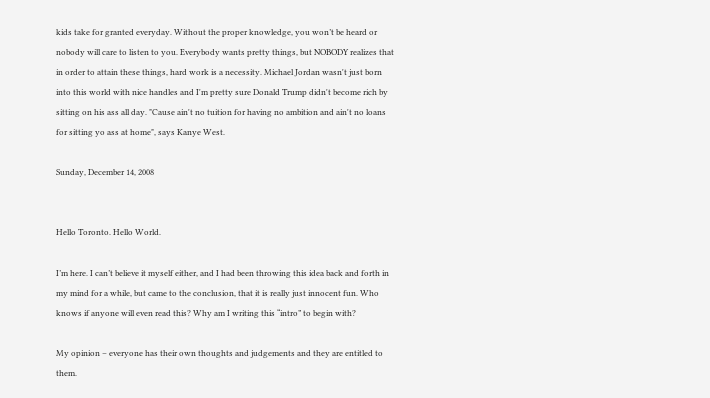kids take for granted everyday. Without the proper knowledge, you won’t be heard or nobody will care to listen to you. Everybody wants pretty things, but NOBODY realizes that in order to attain these things, hard work is a necessity. Michael Jordan wasn't just born into this world with nice handles and I'm pretty sure Donald Trump didn't become rich by sitting on his ass all day. "Cause ain't no tuition for having no ambition and ain't no loans for sitting yo ass at home", says Kanye West.

Sunday, December 14, 2008


Hello Toronto. Hello World.

I’m here. I can’t believe it myself either, and I had been throwing this idea back and forth in my mind for a while, but came to the conclusion, that it is really just innocent fun. Who knows if anyone will even read this? Why am I writing this “intro” to begin with?

My opinion – everyone has their own thoughts and judgements and they are entitled to them.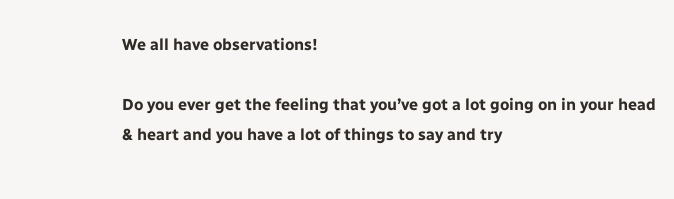We all have observations!

Do you ever get the feeling that you’ve got a lot going on in your head & heart and you have a lot of things to say and try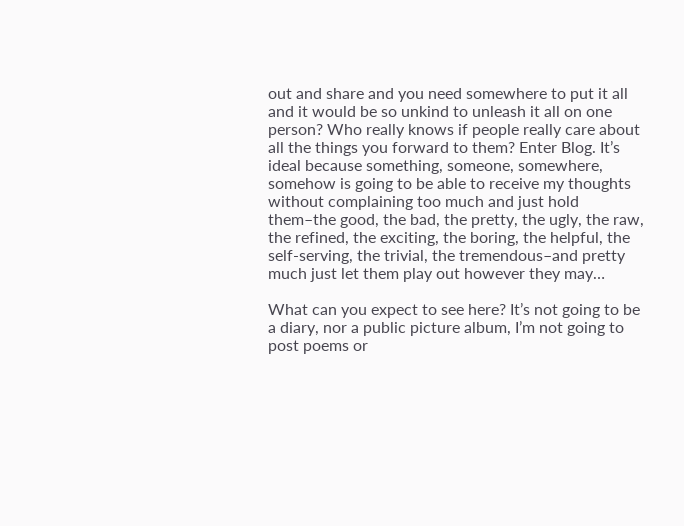out and share and you need somewhere to put it all and it would be so unkind to unleash it all on one person? Who really knows if people really care about all the things you forward to them? Enter Blog. It’s ideal because something, someone, somewhere, somehow is going to be able to receive my thoughts without complaining too much and just hold them–the good, the bad, the pretty, the ugly, the raw, the refined, the exciting, the boring, the helpful, the self-serving, the trivial, the tremendous–and pretty much just let them play out however they may…

What can you expect to see here? It’s not going to be a diary, nor a public picture album, I’m not going to post poems or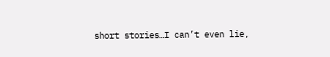short stories…I can’t even lie,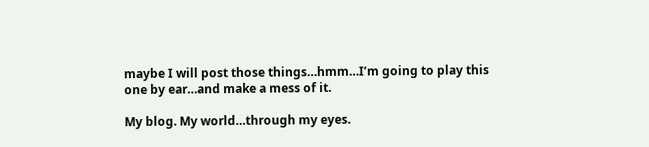maybe I will post those things…hmm…I’m going to play this one by ear…and make a mess of it.

My blog. My world…through my eyes.